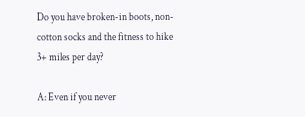Do you have broken-in boots, non-cotton socks and the fitness to hike 3+ miles per day?

A: Even if you never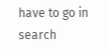have to go in search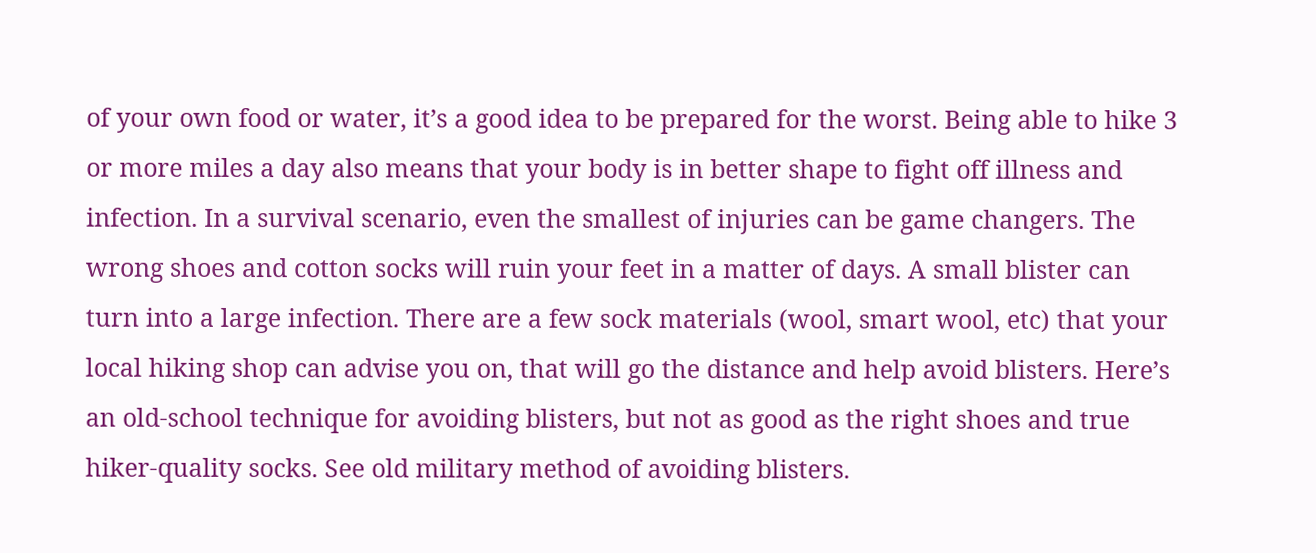of your own food or water, it’s a good idea to be prepared for the worst. Being able to hike 3 or more miles a day also means that your body is in better shape to fight off illness and infection. In a survival scenario, even the smallest of injuries can be game changers. The wrong shoes and cotton socks will ruin your feet in a matter of days. A small blister can turn into a large infection. There are a few sock materials (wool, smart wool, etc) that your local hiking shop can advise you on, that will go the distance and help avoid blisters. Here’s an old-school technique for avoiding blisters, but not as good as the right shoes and true hiker-quality socks. See old military method of avoiding blisters.